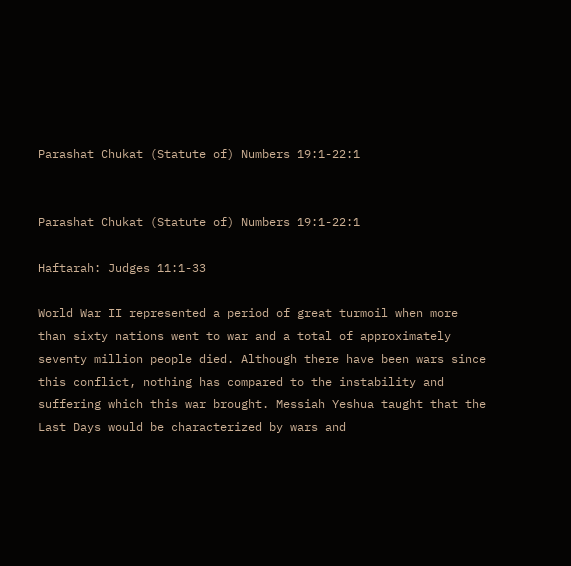Parashat Chukat (Statute of) Numbers 19:1-22:1


Parashat Chukat (Statute of) Numbers 19:1-22:1

Haftarah: Judges 11:1-33

World War II represented a period of great turmoil when more than sixty nations went to war and a total of approximately seventy million people died. Although there have been wars since this conflict, nothing has compared to the instability and suffering which this war brought. Messiah Yeshua taught that the Last Days would be characterized by wars and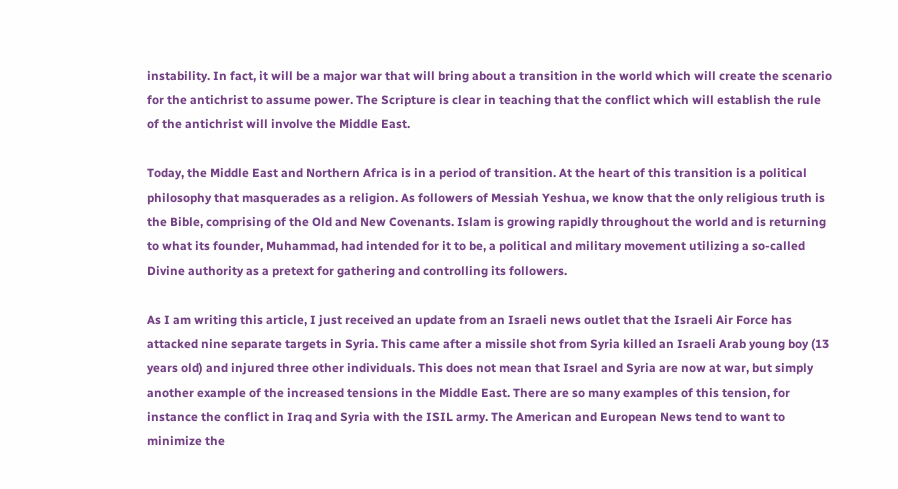instability. In fact, it will be a major war that will bring about a transition in the world which will create the scenario for the antichrist to assume power. The Scripture is clear in teaching that the conflict which will establish the rule of the antichrist will involve the Middle East.

Today, the Middle East and Northern Africa is in a period of transition. At the heart of this transition is a political philosophy that masquerades as a religion. As followers of Messiah Yeshua, we know that the only religious truth is the Bible, comprising of the Old and New Covenants. Islam is growing rapidly throughout the world and is returning to what its founder, Muhammad, had intended for it to be, a political and military movement utilizing a so-called Divine authority as a pretext for gathering and controlling its followers.

As I am writing this article, I just received an update from an Israeli news outlet that the Israeli Air Force has attacked nine separate targets in Syria. This came after a missile shot from Syria killed an Israeli Arab young boy (13 years old) and injured three other individuals. This does not mean that Israel and Syria are now at war, but simply another example of the increased tensions in the Middle East. There are so many examples of this tension, for instance the conflict in Iraq and Syria with the ISIL army. The American and European News tend to want to minimize the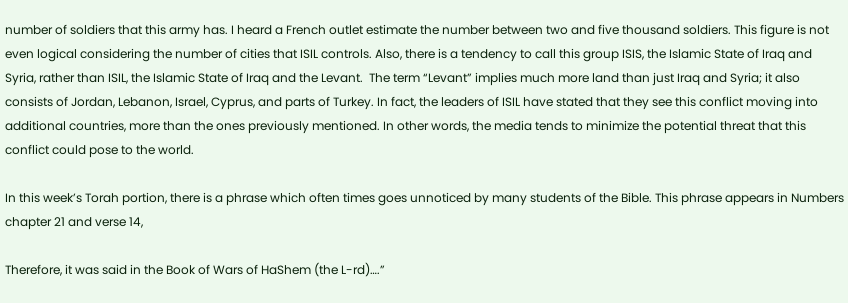number of soldiers that this army has. I heard a French outlet estimate the number between two and five thousand soldiers. This figure is not even logical considering the number of cities that ISIL controls. Also, there is a tendency to call this group ISIS, the Islamic State of Iraq and Syria, rather than ISIL, the Islamic State of Iraq and the Levant.  The term “Levant” implies much more land than just Iraq and Syria; it also consists of Jordan, Lebanon, Israel, Cyprus, and parts of Turkey. In fact, the leaders of ISIL have stated that they see this conflict moving into additional countries, more than the ones previously mentioned. In other words, the media tends to minimize the potential threat that this conflict could pose to the world.

In this week’s Torah portion, there is a phrase which often times goes unnoticed by many students of the Bible. This phrase appears in Numbers chapter 21 and verse 14,

Therefore, it was said in the Book of Wars of HaShem (the L-rd)….”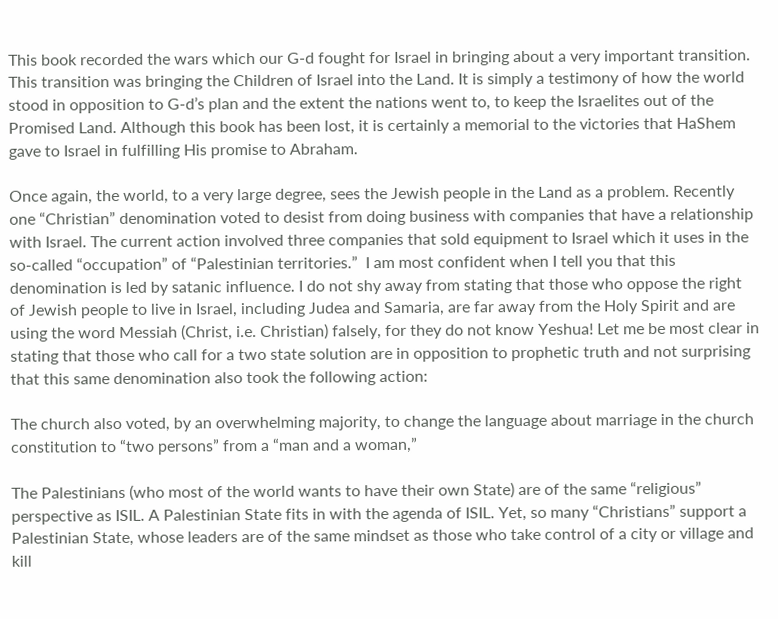This book recorded the wars which our G-d fought for Israel in bringing about a very important transition. This transition was bringing the Children of Israel into the Land. It is simply a testimony of how the world stood in opposition to G-d’s plan and the extent the nations went to, to keep the Israelites out of the Promised Land. Although this book has been lost, it is certainly a memorial to the victories that HaShem gave to Israel in fulfilling His promise to Abraham.

Once again, the world, to a very large degree, sees the Jewish people in the Land as a problem. Recently one “Christian” denomination voted to desist from doing business with companies that have a relationship with Israel. The current action involved three companies that sold equipment to Israel which it uses in the so-called “occupation” of “Palestinian territories.”  I am most confident when I tell you that this denomination is led by satanic influence. I do not shy away from stating that those who oppose the right of Jewish people to live in Israel, including Judea and Samaria, are far away from the Holy Spirit and are using the word Messiah (Christ, i.e. Christian) falsely, for they do not know Yeshua! Let me be most clear in stating that those who call for a two state solution are in opposition to prophetic truth and not surprising that this same denomination also took the following action:

The church also voted, by an overwhelming majority, to change the language about marriage in the church constitution to “two persons” from a “man and a woman,”

The Palestinians (who most of the world wants to have their own State) are of the same “religious” perspective as ISIL. A Palestinian State fits in with the agenda of ISIL. Yet, so many “Christians” support a Palestinian State, whose leaders are of the same mindset as those who take control of a city or village and kill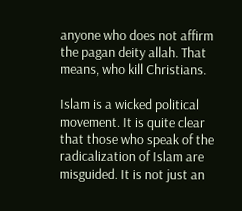anyone who does not affirm the pagan deity allah. That means, who kill Christians.

Islam is a wicked political movement. It is quite clear that those who speak of the radicalization of Islam are misguided. It is not just an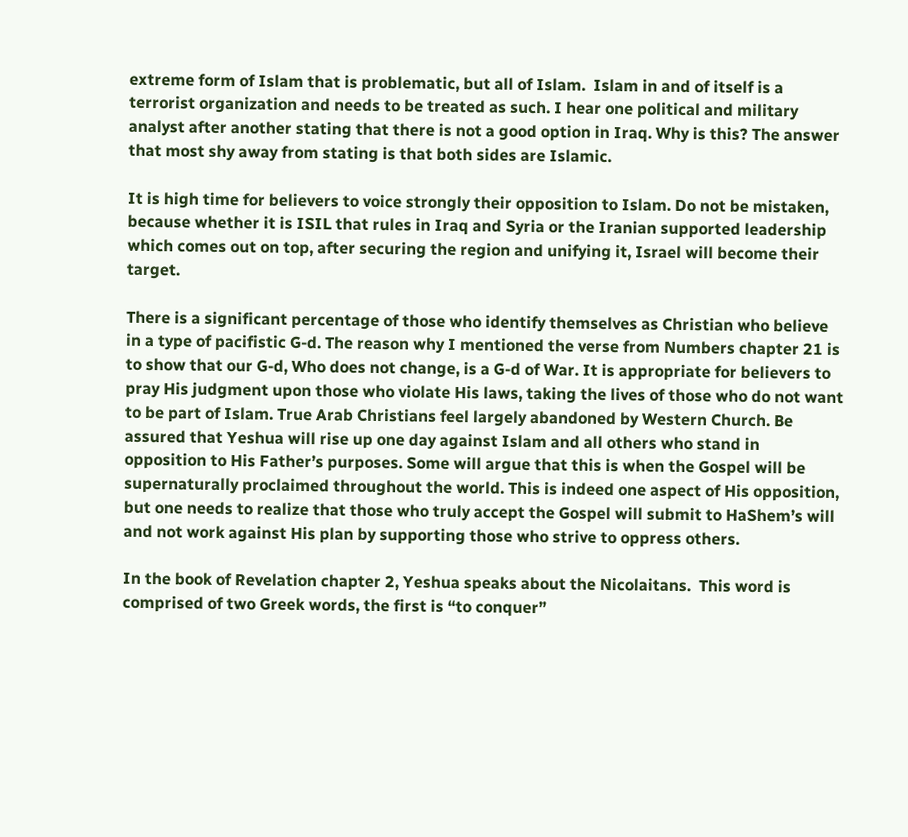extreme form of Islam that is problematic, but all of Islam.  Islam in and of itself is a terrorist organization and needs to be treated as such. I hear one political and military analyst after another stating that there is not a good option in Iraq. Why is this? The answer that most shy away from stating is that both sides are Islamic.

It is high time for believers to voice strongly their opposition to Islam. Do not be mistaken, because whether it is ISIL that rules in Iraq and Syria or the Iranian supported leadership which comes out on top, after securing the region and unifying it, Israel will become their target.

There is a significant percentage of those who identify themselves as Christian who believe in a type of pacifistic G-d. The reason why I mentioned the verse from Numbers chapter 21 is to show that our G-d, Who does not change, is a G-d of War. It is appropriate for believers to pray His judgment upon those who violate His laws, taking the lives of those who do not want to be part of Islam. True Arab Christians feel largely abandoned by Western Church. Be assured that Yeshua will rise up one day against Islam and all others who stand in opposition to His Father’s purposes. Some will argue that this is when the Gospel will be supernaturally proclaimed throughout the world. This is indeed one aspect of His opposition, but one needs to realize that those who truly accept the Gospel will submit to HaShem’s will and not work against His plan by supporting those who strive to oppress others.

In the book of Revelation chapter 2, Yeshua speaks about the Nicolaitans.  This word is comprised of two Greek words, the first is “to conquer”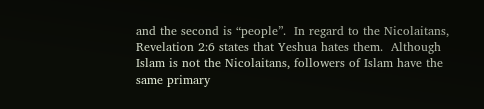and the second is “people”.  In regard to the Nicolaitans, Revelation 2:6 states that Yeshua hates them.  Although Islam is not the Nicolaitans, followers of Islam have the same primary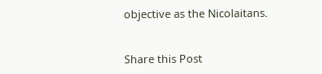objective as the Nicolaitans.


Share this Post